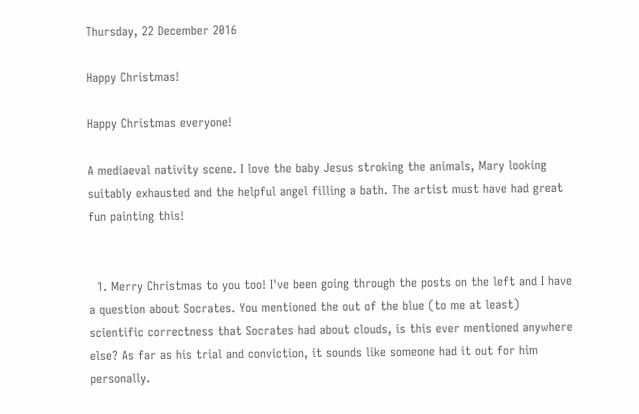Thursday, 22 December 2016

Happy Christmas!

Happy Christmas everyone!

A mediaeval nativity scene. I love the baby Jesus stroking the animals, Mary looking suitably exhausted and the helpful angel filling a bath. The artist must have had great fun painting this!


  1. Merry Christmas to you too! I've been going through the posts on the left and I have a question about Socrates. You mentioned the out of the blue (to me at least) scientific correctness that Socrates had about clouds, is this ever mentioned anywhere else? As far as his trial and conviction, it sounds like someone had it out for him personally.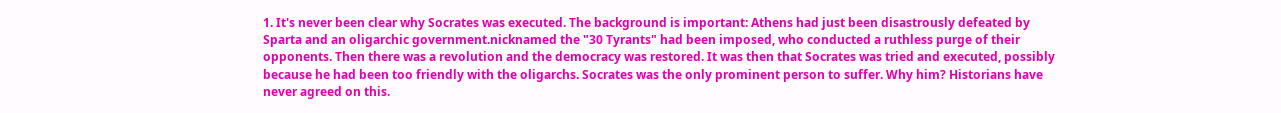1. It's never been clear why Socrates was executed. The background is important: Athens had just been disastrously defeated by Sparta and an oligarchic government.nicknamed the "30 Tyrants" had been imposed, who conducted a ruthless purge of their opponents. Then there was a revolution and the democracy was restored. It was then that Socrates was tried and executed, possibly because he had been too friendly with the oligarchs. Socrates was the only prominent person to suffer. Why him? Historians have never agreed on this.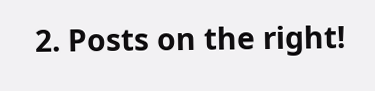2. Posts on the right!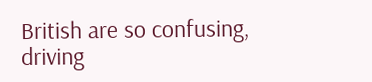British are so confusing, driving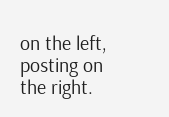on the left, posting on the right.